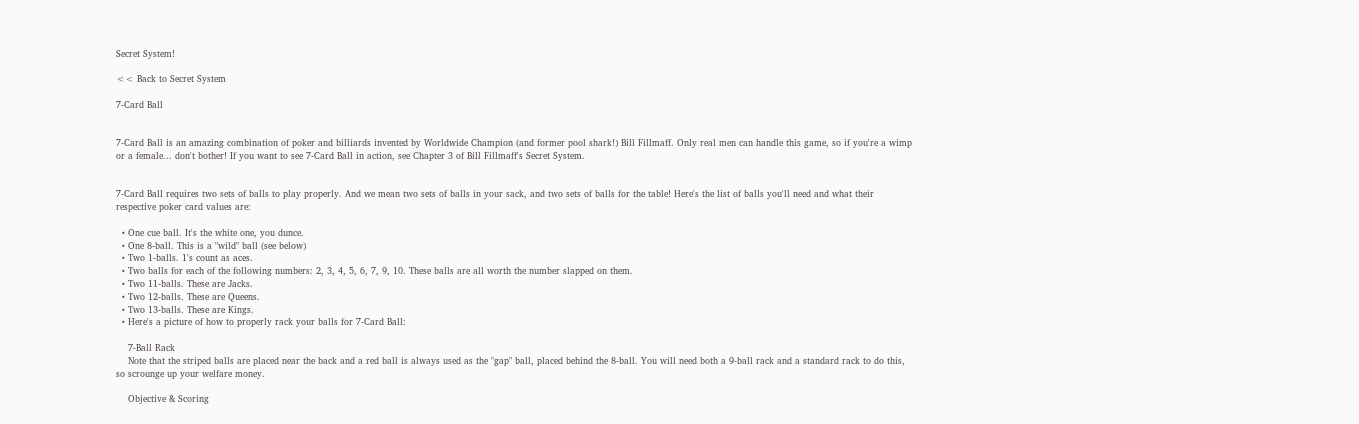Secret System!

<< Back to Secret System

7-Card Ball


7-Card Ball is an amazing combination of poker and billiards invented by Worldwide Champion (and former pool shark!) Bill Fillmaff. Only real men can handle this game, so if you're a wimp or a female... don't bother! If you want to see 7-Card Ball in action, see Chapter 3 of Bill Fillmaff's Secret System.


7-Card Ball requires two sets of balls to play properly. And we mean two sets of balls in your sack, and two sets of balls for the table! Here's the list of balls you'll need and what their respective poker card values are:

  • One cue ball. It's the white one, you dunce.
  • One 8-ball. This is a "wild" ball (see below)
  • Two 1-balls. 1's count as aces.
  • Two balls for each of the following numbers: 2, 3, 4, 5, 6, 7, 9, 10. These balls are all worth the number slapped on them.
  • Two 11-balls. These are Jacks.
  • Two 12-balls. These are Queens.
  • Two 13-balls. These are Kings.
  • Here's a picture of how to properly rack your balls for 7-Card Ball:

    7-Ball Rack
    Note that the striped balls are placed near the back and a red ball is always used as the "gap" ball, placed behind the 8-ball. You will need both a 9-ball rack and a standard rack to do this, so scrounge up your welfare money.

    Objective & Scoring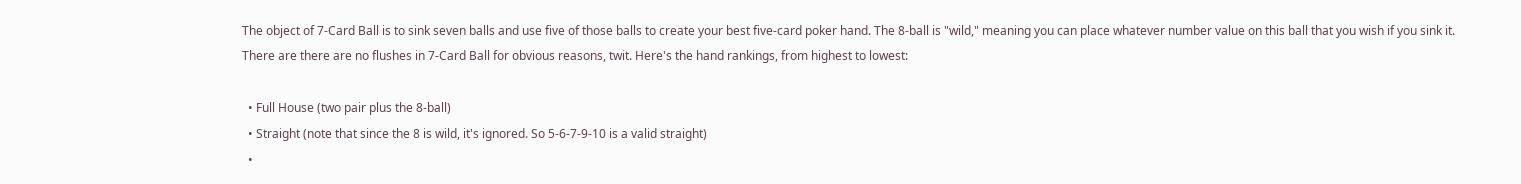The object of 7-Card Ball is to sink seven balls and use five of those balls to create your best five-card poker hand. The 8-ball is "wild," meaning you can place whatever number value on this ball that you wish if you sink it. There are there are no flushes in 7-Card Ball for obvious reasons, twit. Here's the hand rankings, from highest to lowest:

  • Full House (two pair plus the 8-ball)
  • Straight (note that since the 8 is wild, it's ignored. So 5-6-7-9-10 is a valid straight)
  •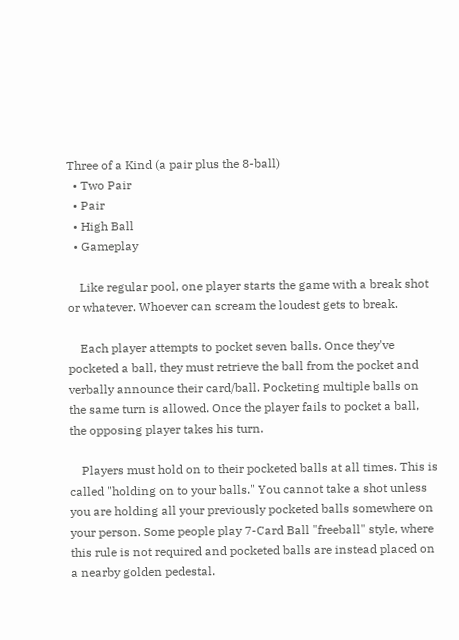Three of a Kind (a pair plus the 8-ball)
  • Two Pair
  • Pair
  • High Ball
  • Gameplay

    Like regular pool, one player starts the game with a break shot or whatever. Whoever can scream the loudest gets to break.

    Each player attempts to pocket seven balls. Once they've pocketed a ball, they must retrieve the ball from the pocket and verbally announce their card/ball. Pocketing multiple balls on the same turn is allowed. Once the player fails to pocket a ball, the opposing player takes his turn.

    Players must hold on to their pocketed balls at all times. This is called "holding on to your balls." You cannot take a shot unless you are holding all your previously pocketed balls somewhere on your person. Some people play 7-Card Ball "freeball" style, where this rule is not required and pocketed balls are instead placed on a nearby golden pedestal.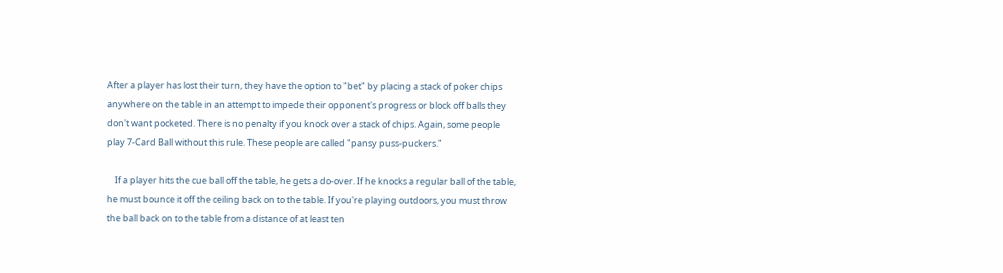After a player has lost their turn, they have the option to "bet" by placing a stack of poker chips anywhere on the table in an attempt to impede their opponent's progress or block off balls they don't want pocketed. There is no penalty if you knock over a stack of chips. Again, some people play 7-Card Ball without this rule. These people are called "pansy puss-puckers."

    If a player hits the cue ball off the table, he gets a do-over. If he knocks a regular ball of the table, he must bounce it off the ceiling back on to the table. If you're playing outdoors, you must throw the ball back on to the table from a distance of at least ten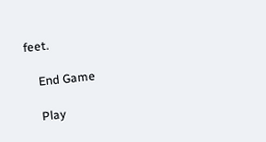feet.

    End Game

    Play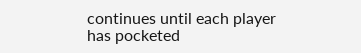continues until each player has pocketed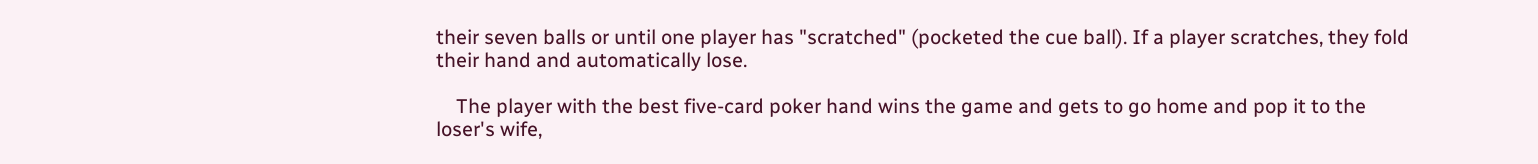their seven balls or until one player has "scratched" (pocketed the cue ball). If a player scratches, they fold their hand and automatically lose.

    The player with the best five-card poker hand wins the game and gets to go home and pop it to the loser's wife,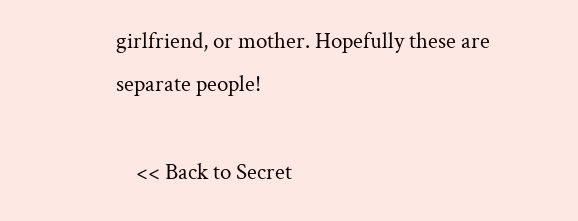girlfriend, or mother. Hopefully these are separate people!

    << Back to Secret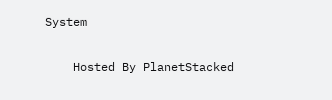System

    Hosted By PlanetStacked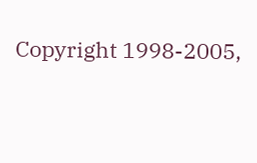Copyright 1998-2005,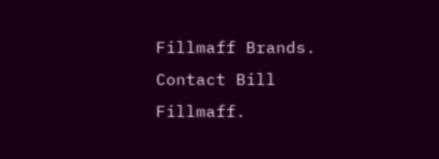Fillmaff Brands. Contact Bill Fillmaff.